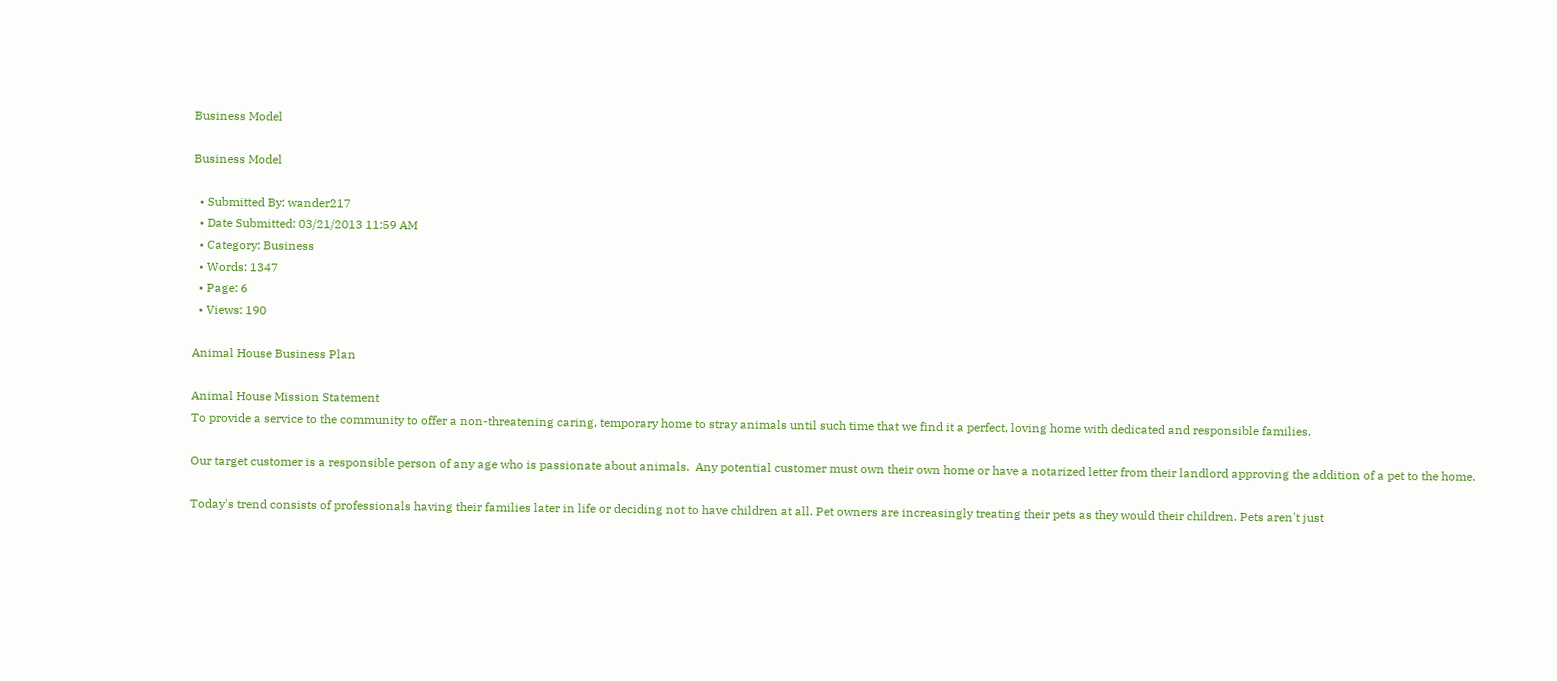Business Model

Business Model

  • Submitted By: wander217
  • Date Submitted: 03/21/2013 11:59 AM
  • Category: Business
  • Words: 1347
  • Page: 6
  • Views: 190

Animal House Business Plan

Animal House Mission Statement
To provide a service to the community to offer a non-threatening caring, temporary home to stray animals until such time that we find it a perfect, loving home with dedicated and responsible families.

Our target customer is a responsible person of any age who is passionate about animals.  Any potential customer must own their own home or have a notarized letter from their landlord approving the addition of a pet to the home.

Today's trend consists of professionals having their families later in life or deciding not to have children at all. Pet owners are increasingly treating their pets as they would their children. Pets aren't just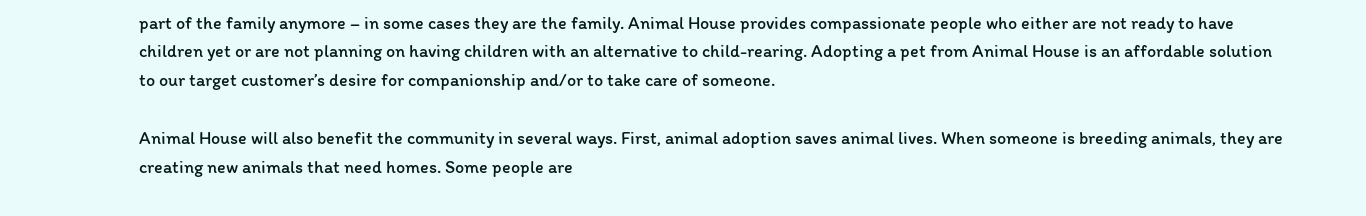part of the family anymore – in some cases they are the family. Animal House provides compassionate people who either are not ready to have children yet or are not planning on having children with an alternative to child-rearing. Adopting a pet from Animal House is an affordable solution to our target customer’s desire for companionship and/or to take care of someone.

Animal House will also benefit the community in several ways. First, animal adoption saves animal lives. When someone is breeding animals, they are creating new animals that need homes. Some people are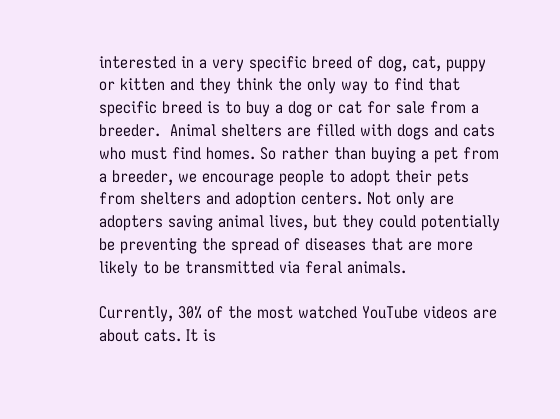interested in a very specific breed of dog, cat, puppy or kitten and they think the only way to find that specific breed is to buy a dog or cat for sale from a breeder.  Animal shelters are filled with dogs and cats who must find homes. So rather than buying a pet from a breeder, we encourage people to adopt their pets from shelters and adoption centers. Not only are adopters saving animal lives, but they could potentially be preventing the spread of diseases that are more likely to be transmitted via feral animals.

Currently, 30% of the most watched YouTube videos are about cats. It is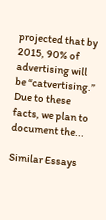projected that by 2015, 90% of advertising will be “catvertising.” Due to these facts, we plan to document the...

Similar Essays